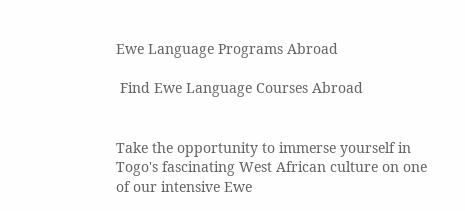Ewe Language Programs Abroad

 Find Ewe Language Courses Abroad


Take the opportunity to immerse yourself in Togo's fascinating West African culture on one of our intensive Ewe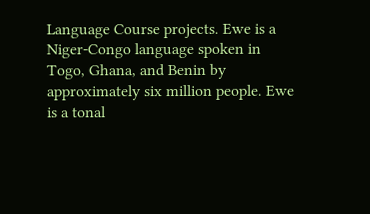Language Course projects. Ewe is a Niger-Congo language spoken in Togo, Ghana, and Benin by approximately six million people. Ewe is a tonal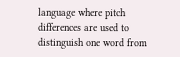language where pitch differences are used to distinguish one word from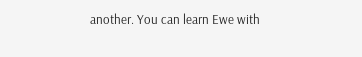another. You can learn Ewe with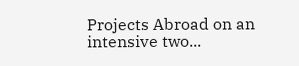Projects Abroad on an intensive two...